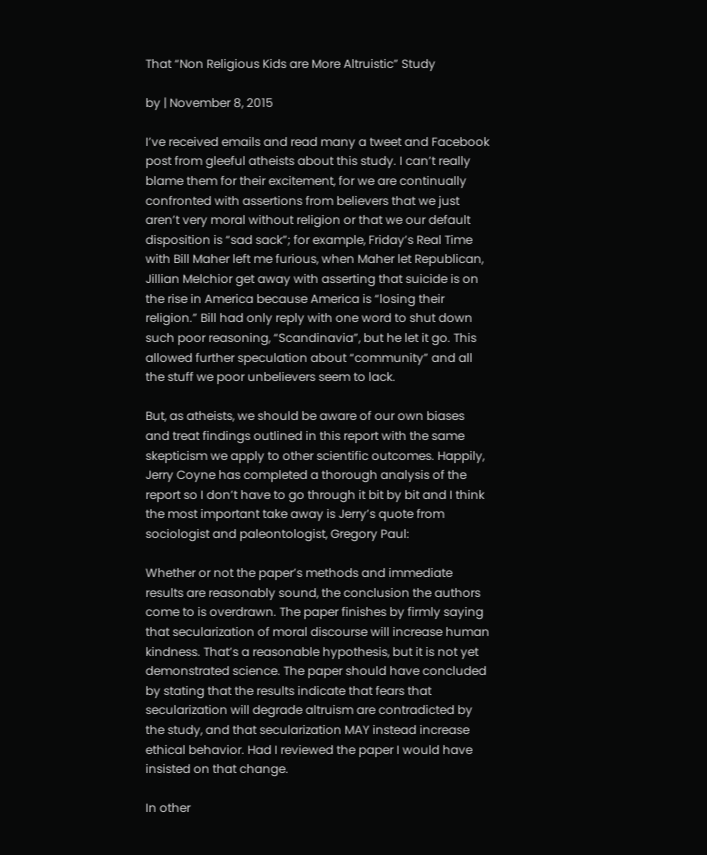That “Non Religious Kids are More Altruistic” Study

by | November 8, 2015

I’ve received emails and read many a tweet and Facebook post from gleeful atheists about this study. I can’t really blame them for their excitement, for we are continually confronted with assertions from believers that we just aren’t very moral without religion or that we our default disposition is “sad sack”; for example, Friday’s Real Time with Bill Maher left me furious, when Maher let Republican, Jillian Melchior get away with asserting that suicide is on the rise in America because America is “losing their religion.” Bill had only reply with one word to shut down such poor reasoning, “Scandinavia”, but he let it go. This allowed further speculation about “community” and all the stuff we poor unbelievers seem to lack.

But, as atheists, we should be aware of our own biases and treat findings outlined in this report with the same skepticism we apply to other scientific outcomes. Happily, Jerry Coyne has completed a thorough analysis of the report so I don’t have to go through it bit by bit and I think the most important take away is Jerry’s quote from sociologist and paleontologist, Gregory Paul:

Whether or not the paper’s methods and immediate results are reasonably sound, the conclusion the authors come to is overdrawn. The paper finishes by firmly saying that secularization of moral discourse will increase human kindness. That’s a reasonable hypothesis, but it is not yet demonstrated science. The paper should have concluded by stating that the results indicate that fears that secularization will degrade altruism are contradicted by the study, and that secularization MAY instead increase ethical behavior. Had I reviewed the paper I would have insisted on that change.

In other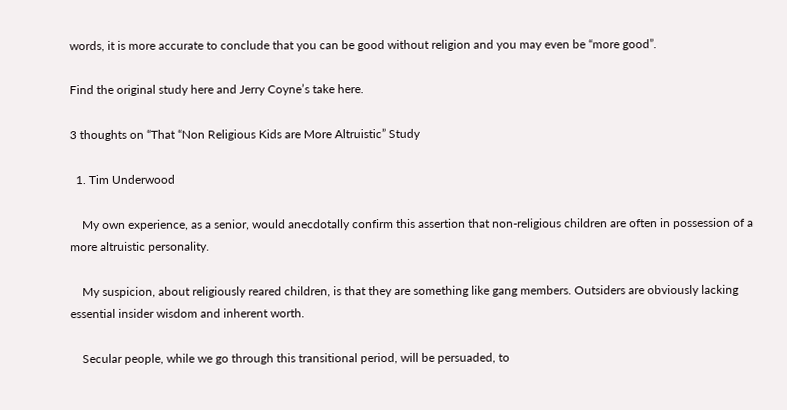words, it is more accurate to conclude that you can be good without religion and you may even be “more good”.

Find the original study here and Jerry Coyne’s take here.

3 thoughts on “That “Non Religious Kids are More Altruistic” Study

  1. Tim Underwood

    My own experience, as a senior, would anecdotally confirm this assertion that non-religious children are often in possession of a more altruistic personality.

    My suspicion, about religiously reared children, is that they are something like gang members. Outsiders are obviously lacking essential insider wisdom and inherent worth.

    Secular people, while we go through this transitional period, will be persuaded, to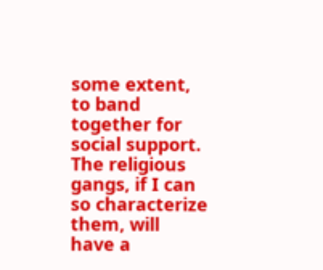some extent, to band together for social support. The religious gangs, if I can so characterize them, will have a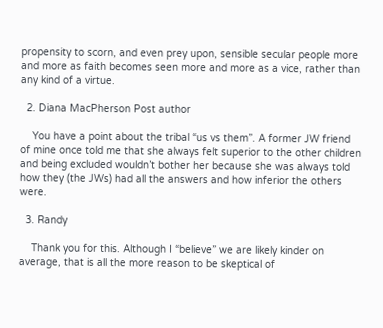propensity to scorn, and even prey upon, sensible secular people more and more as faith becomes seen more and more as a vice, rather than any kind of a virtue.

  2. Diana MacPherson Post author

    You have a point about the tribal “us vs them”. A former JW friend of mine once told me that she always felt superior to the other children and being excluded wouldn’t bother her because she was always told how they (the JWs) had all the answers and how inferior the others were.

  3. Randy

    Thank you for this. Although I “believe” we are likely kinder on average, that is all the more reason to be skeptical of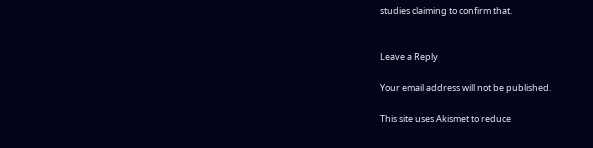studies claiming to confirm that.


Leave a Reply

Your email address will not be published.

This site uses Akismet to reduce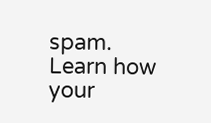spam. Learn how your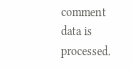comment data is processed.